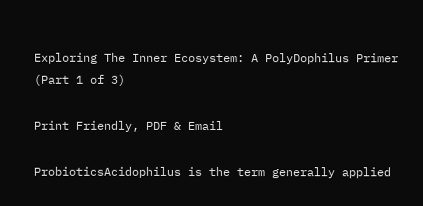Exploring The Inner Ecosystem: A PolyDophilus Primer (Part 1 of 3)

Print Friendly, PDF & Email

ProbioticsAcidophilus is the term generally applied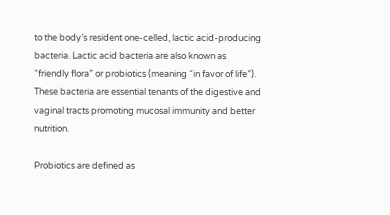to the body’s resident one-celled, lactic acid-producing bacteria. Lactic acid bacteria are also known as “friendly flora” or probiotics (meaning “in favor of life”). These bacteria are essential tenants of the digestive and vaginal tracts promoting mucosal immunity and better nutrition.

Probiotics are defined as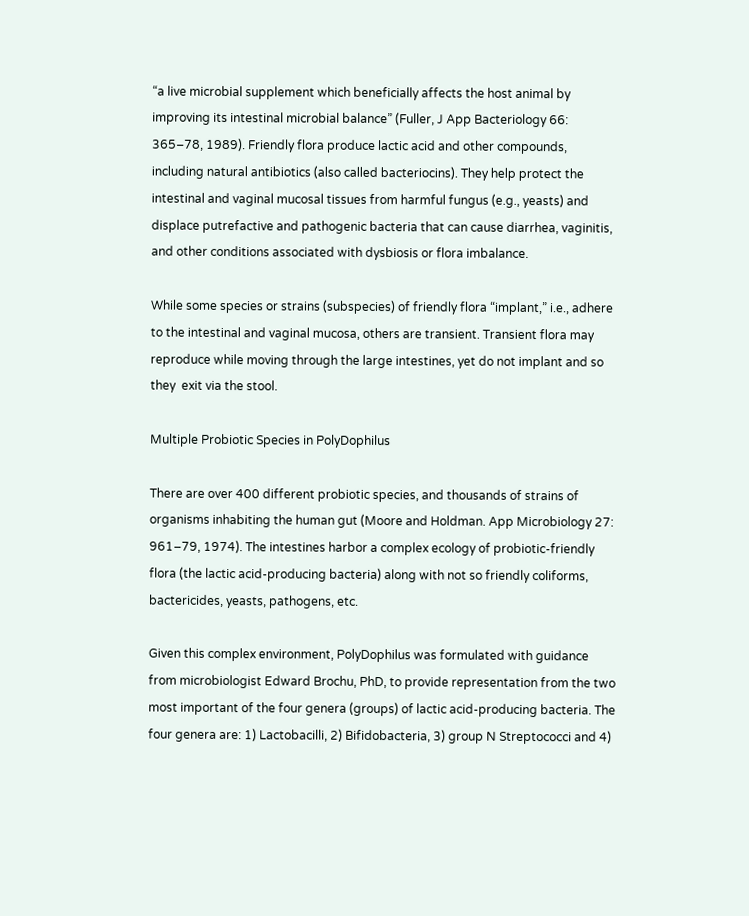“a live microbial supplement which beneficially affects the host animal by improving its intestinal microbial balance” (Fuller, J App Bacteriology 66: 365–78, 1989). Friendly flora produce lactic acid and other compounds, including natural antibiotics (also called bacteriocins). They help protect the intestinal and vaginal mucosal tissues from harmful fungus (e.g., yeasts) and displace putrefactive and pathogenic bacteria that can cause diarrhea, vaginitis, and other conditions associated with dysbiosis or flora imbalance.

While some species or strains (subspecies) of friendly flora “implant,” i.e., adhere to the intestinal and vaginal mucosa, others are transient. Transient flora may reproduce while moving through the large intestines, yet do not implant and so they  exit via the stool.

Multiple Probiotic Species in PolyDophilus

There are over 400 different probiotic species, and thousands of strains of organisms inhabiting the human gut (Moore and Holdman. App Microbiology 27: 961–79, 1974). The intestines harbor a complex ecology of probiotic-friendly flora (the lactic acid-producing bacteria) along with not so friendly coliforms, bactericides, yeasts, pathogens, etc.

Given this complex environment, PolyDophilus was formulated with guidance from microbiologist Edward Brochu, PhD, to provide representation from the two most important of the four genera (groups) of lactic acid-producing bacteria. The four genera are: 1) Lactobacilli, 2) Bifidobacteria, 3) group N Streptococci and 4)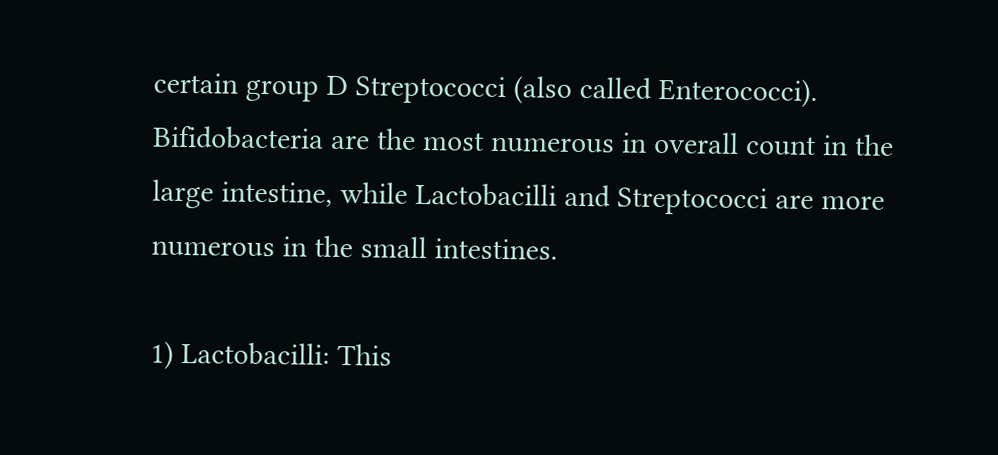certain group D Streptococci (also called Enterococci). Bifidobacteria are the most numerous in overall count in the large intestine, while Lactobacilli and Streptococci are more numerous in the small intestines.

1) Lactobacilli: This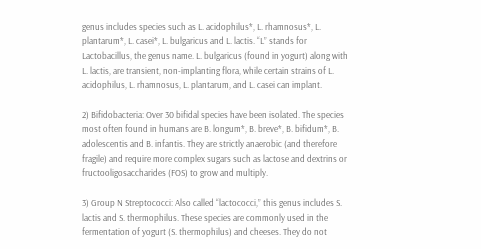genus includes species such as L. acidophilus*, L. rhamnosus*, L. plantarum*, L. casei*, L. bulgaricus and L. lactis. “L” stands for Lactobacillus, the genus name. L. bulgaricus (found in yogurt) along with L. lactis, are transient, non-implanting flora, while certain strains of L. acidophilus, L. rhamnosus, L. plantarum, and L. casei can implant.

2) Bifidobacteria: Over 30 bifidal species have been isolated. The species most often found in humans are B. longum*, B. breve*, B. bifidum*, B. adolescentis and B. infantis. They are strictly anaerobic (and therefore fragile) and require more complex sugars such as lactose and dextrins or fructooligosaccharides (FOS) to grow and multiply.

3) Group N Streptococci: Also called “lactococci,” this genus includes S. lactis and S. thermophilus. These species are commonly used in the fermentation of yogurt (S. thermophilus) and cheeses. They do not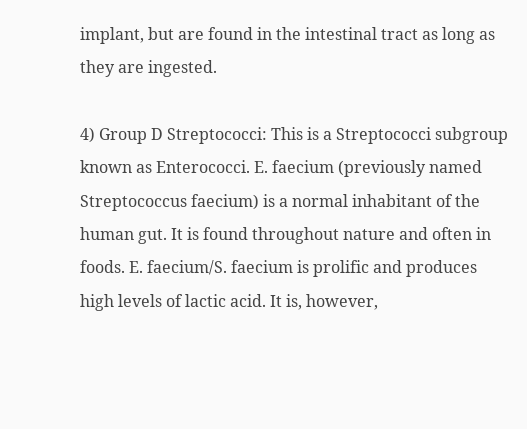implant, but are found in the intestinal tract as long as they are ingested.

4) Group D Streptococci: This is a Streptococci subgroup known as Enterococci. E. faecium (previously named Streptococcus faecium) is a normal inhabitant of the human gut. It is found throughout nature and often in foods. E. faecium/S. faecium is prolific and produces high levels of lactic acid. It is, however,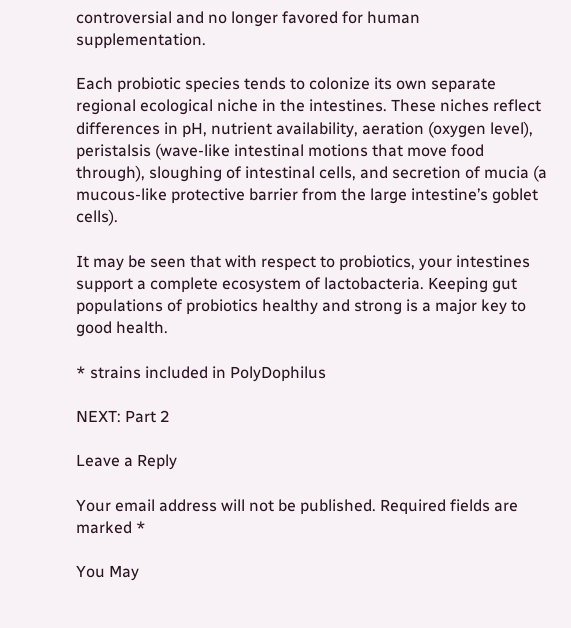controversial and no longer favored for human supplementation.

Each probiotic species tends to colonize its own separate regional ecological niche in the intestines. These niches reflect differences in pH, nutrient availability, aeration (oxygen level), peristalsis (wave-like intestinal motions that move food through), sloughing of intestinal cells, and secretion of mucia (a mucous-like protective barrier from the large intestine’s goblet cells).

It may be seen that with respect to probiotics, your intestines support a complete ecosystem of lactobacteria. Keeping gut populations of probiotics healthy and strong is a major key to good health.

* strains included in PolyDophilus

NEXT: Part 2

Leave a Reply

Your email address will not be published. Required fields are marked *

You May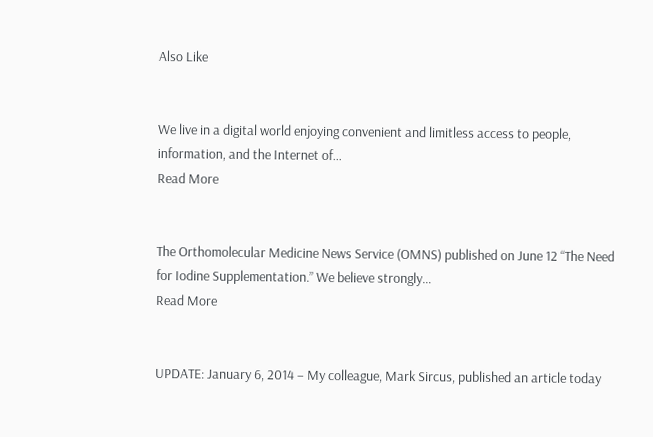Also Like


We live in a digital world enjoying convenient and limitless access to people, information, and the Internet of…
Read More


The Orthomolecular Medicine News Service (OMNS) published on June 12 “The Need for Iodine Supplementation.” We believe strongly…
Read More


UPDATE: January 6, 2014 – My colleague, Mark Sircus, published an article today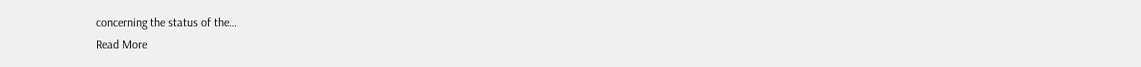concerning the status of the…
Read More